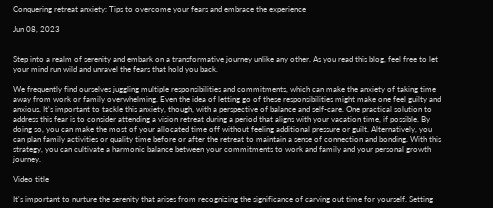Conquering retreat anxiety: Tips to overcome your fears and embrace the experience

Jun 08, 2023


Step into a realm of serenity and embark on a transformative journey unlike any other. As you read this blog, feel free to let your mind run wild and unravel the fears that hold you back.

We frequently find ourselves juggling multiple responsibilities and commitments, which can make the anxiety of taking time away from work or family overwhelming. Even the idea of letting go of these responsibilities might make one feel guilty and anxious. It's important to tackle this anxiety, though, with a perspective of balance and self-care. One practical solution to address this fear is to consider attending a vision retreat during a period that aligns with your vacation time, if possible. By doing so, you can make the most of your allocated time off without feeling additional pressure or guilt. Alternatively, you can plan family activities or quality time before or after the retreat to maintain a sense of connection and bonding. With this strategy, you can cultivate a harmonic balance between your commitments to work and family and your personal growth journey.

Video title

It's important to nurture the serenity that arises from recognizing the significance of carving out time for yourself. Setting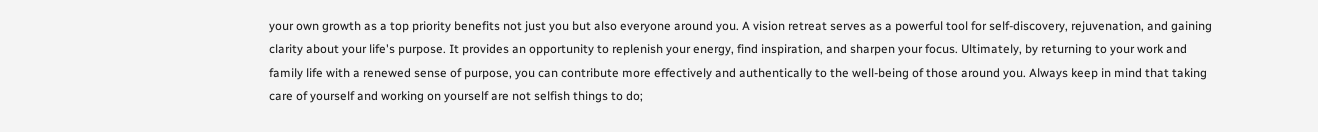your own growth as a top priority benefits not just you but also everyone around you. A vision retreat serves as a powerful tool for self-discovery, rejuvenation, and gaining clarity about your life's purpose. It provides an opportunity to replenish your energy, find inspiration, and sharpen your focus. Ultimately, by returning to your work and family life with a renewed sense of purpose, you can contribute more effectively and authentically to the well-being of those around you. Always keep in mind that taking care of yourself and working on yourself are not selfish things to do;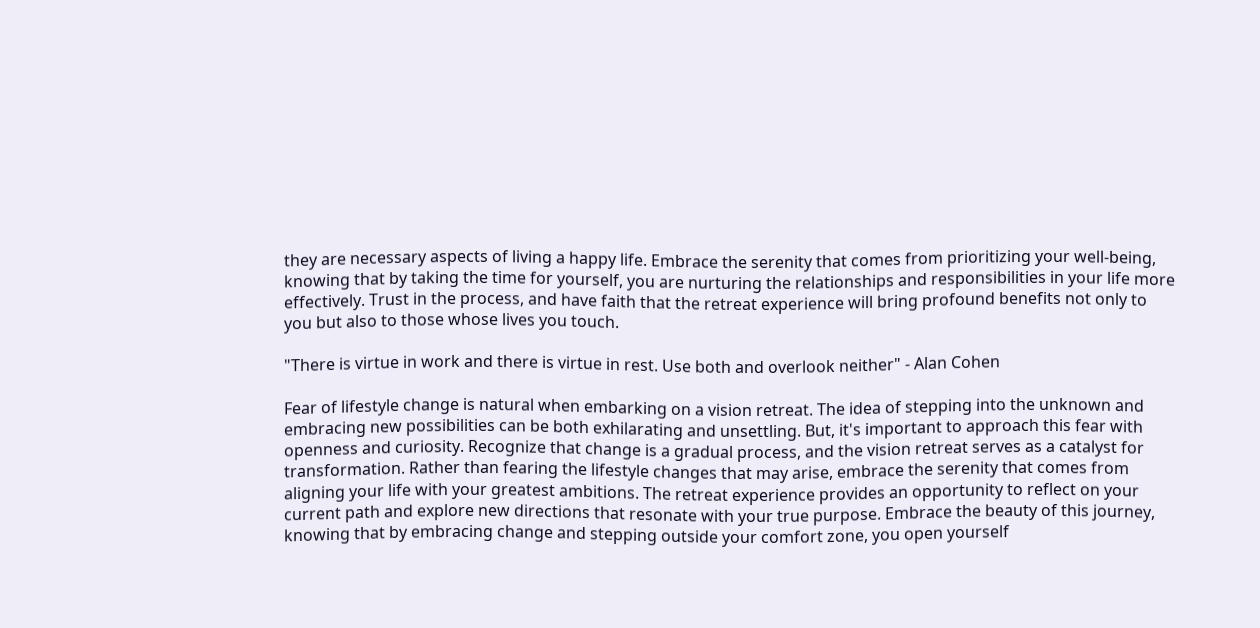they are necessary aspects of living a happy life. Embrace the serenity that comes from prioritizing your well-being, knowing that by taking the time for yourself, you are nurturing the relationships and responsibilities in your life more effectively. Trust in the process, and have faith that the retreat experience will bring profound benefits not only to you but also to those whose lives you touch.

"There is virtue in work and there is virtue in rest. Use both and overlook neither" - Alan Cohen

Fear of lifestyle change is natural when embarking on a vision retreat. The idea of stepping into the unknown and embracing new possibilities can be both exhilarating and unsettling. But, it's important to approach this fear with openness and curiosity. Recognize that change is a gradual process, and the vision retreat serves as a catalyst for transformation. Rather than fearing the lifestyle changes that may arise, embrace the serenity that comes from aligning your life with your greatest ambitions. The retreat experience provides an opportunity to reflect on your current path and explore new directions that resonate with your true purpose. Embrace the beauty of this journey, knowing that by embracing change and stepping outside your comfort zone, you open yourself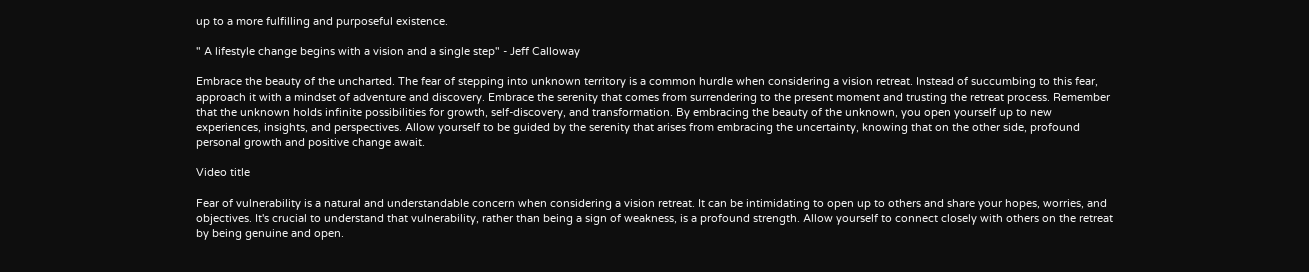up to a more fulfilling and purposeful existence.

" A lifestyle change begins with a vision and a single step" - Jeff Calloway

Embrace the beauty of the uncharted. The fear of stepping into unknown territory is a common hurdle when considering a vision retreat. Instead of succumbing to this fear, approach it with a mindset of adventure and discovery. Embrace the serenity that comes from surrendering to the present moment and trusting the retreat process. Remember that the unknown holds infinite possibilities for growth, self-discovery, and transformation. By embracing the beauty of the unknown, you open yourself up to new experiences, insights, and perspectives. Allow yourself to be guided by the serenity that arises from embracing the uncertainty, knowing that on the other side, profound personal growth and positive change await.

Video title

Fear of vulnerability is a natural and understandable concern when considering a vision retreat. It can be intimidating to open up to others and share your hopes, worries, and objectives. It's crucial to understand that vulnerability, rather than being a sign of weakness, is a profound strength. Allow yourself to connect closely with others on the retreat by being genuine and open.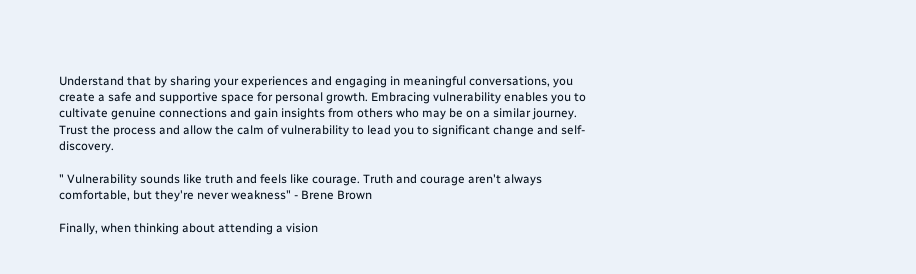Understand that by sharing your experiences and engaging in meaningful conversations, you create a safe and supportive space for personal growth. Embracing vulnerability enables you to cultivate genuine connections and gain insights from others who may be on a similar journey. Trust the process and allow the calm of vulnerability to lead you to significant change and self-discovery.

" Vulnerability sounds like truth and feels like courage. Truth and courage aren't always comfortable, but they're never weakness" - Brene Brown

Finally, when thinking about attending a vision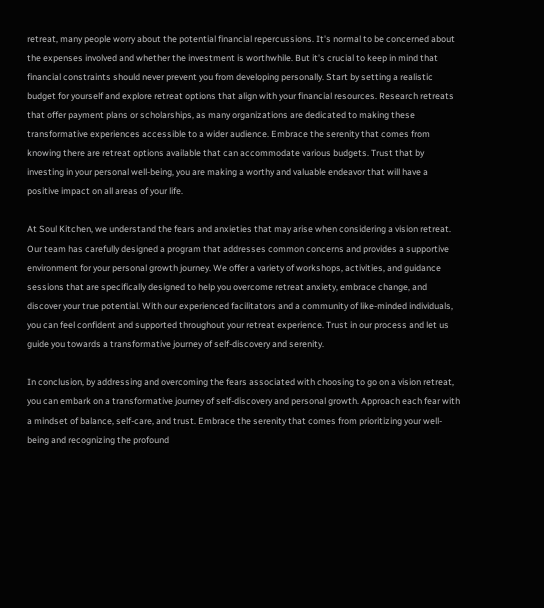retreat, many people worry about the potential financial repercussions. It's normal to be concerned about the expenses involved and whether the investment is worthwhile. But it's crucial to keep in mind that financial constraints should never prevent you from developing personally. Start by setting a realistic budget for yourself and explore retreat options that align with your financial resources. Research retreats that offer payment plans or scholarships, as many organizations are dedicated to making these transformative experiences accessible to a wider audience. Embrace the serenity that comes from knowing there are retreat options available that can accommodate various budgets. Trust that by investing in your personal well-being, you are making a worthy and valuable endeavor that will have a positive impact on all areas of your life.

At Soul Kitchen, we understand the fears and anxieties that may arise when considering a vision retreat. Our team has carefully designed a program that addresses common concerns and provides a supportive environment for your personal growth journey. We offer a variety of workshops, activities, and guidance sessions that are specifically designed to help you overcome retreat anxiety, embrace change, and discover your true potential. With our experienced facilitators and a community of like-minded individuals, you can feel confident and supported throughout your retreat experience. Trust in our process and let us guide you towards a transformative journey of self-discovery and serenity.

In conclusion, by addressing and overcoming the fears associated with choosing to go on a vision retreat, you can embark on a transformative journey of self-discovery and personal growth. Approach each fear with a mindset of balance, self-care, and trust. Embrace the serenity that comes from prioritizing your well-being and recognizing the profound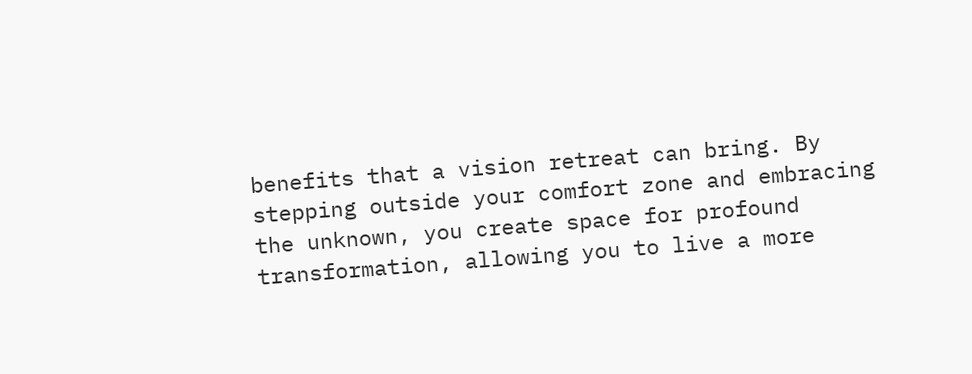benefits that a vision retreat can bring. By stepping outside your comfort zone and embracing the unknown, you create space for profound transformation, allowing you to live a more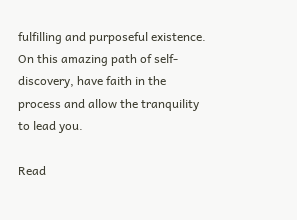fulfilling and purposeful existence. On this amazing path of self-discovery, have faith in the process and allow the tranquility to lead you.

Read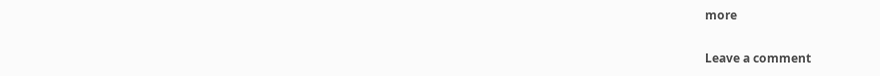more

Leave a comment